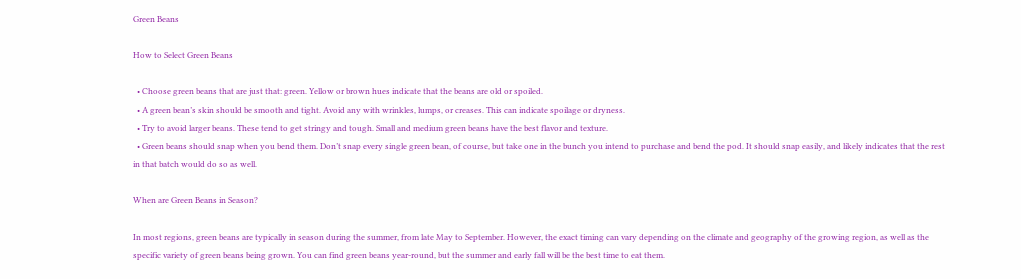Green Beans

How to Select Green Beans

  • Choose green beans that are just that: green. Yellow or brown hues indicate that the beans are old or spoiled.
  • A green bean’s skin should be smooth and tight. Avoid any with wrinkles, lumps, or creases. This can indicate spoilage or dryness.
  • Try to avoid larger beans. These tend to get stringy and tough. Small and medium green beans have the best flavor and texture.
  • Green beans should snap when you bend them. Don’t snap every single green bean, of course, but take one in the bunch you intend to purchase and bend the pod. It should snap easily, and likely indicates that the rest in that batch would do so as well.

When are Green Beans in Season?

In most regions, green beans are typically in season during the summer, from late May to September. However, the exact timing can vary depending on the climate and geography of the growing region, as well as the specific variety of green beans being grown. You can find green beans year-round, but the summer and early fall will be the best time to eat them.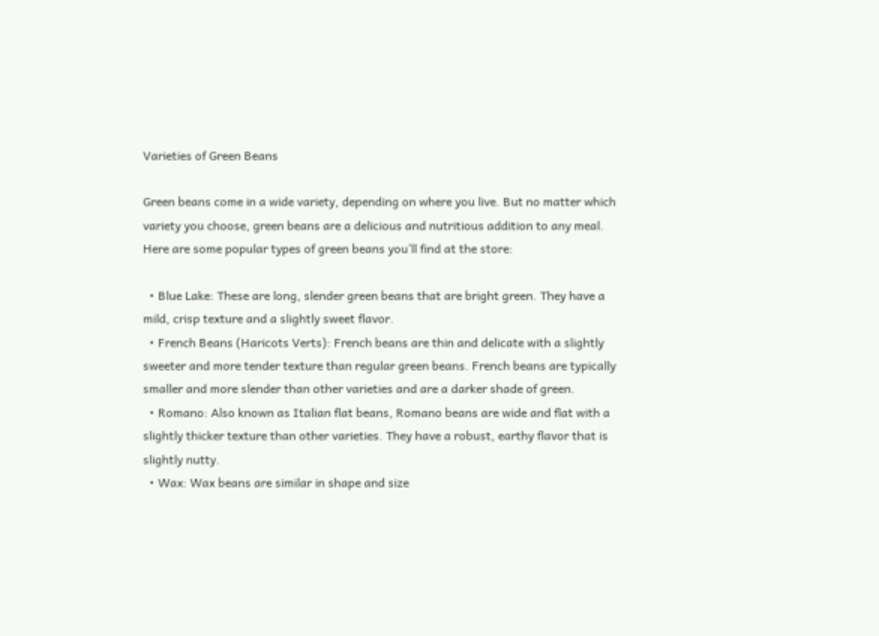Varieties of Green Beans

Green beans come in a wide variety, depending on where you live. But no matter which variety you choose, green beans are a delicious and nutritious addition to any meal. Here are some popular types of green beans you’ll find at the store:

  • Blue Lake: These are long, slender green beans that are bright green. They have a mild, crisp texture and a slightly sweet flavor.
  • French Beans (Haricots Verts): French beans are thin and delicate with a slightly sweeter and more tender texture than regular green beans. French beans are typically smaller and more slender than other varieties and are a darker shade of green.
  • Romano: Also known as Italian flat beans, Romano beans are wide and flat with a slightly thicker texture than other varieties. They have a robust, earthy flavor that is slightly nutty.
  • Wax: Wax beans are similar in shape and size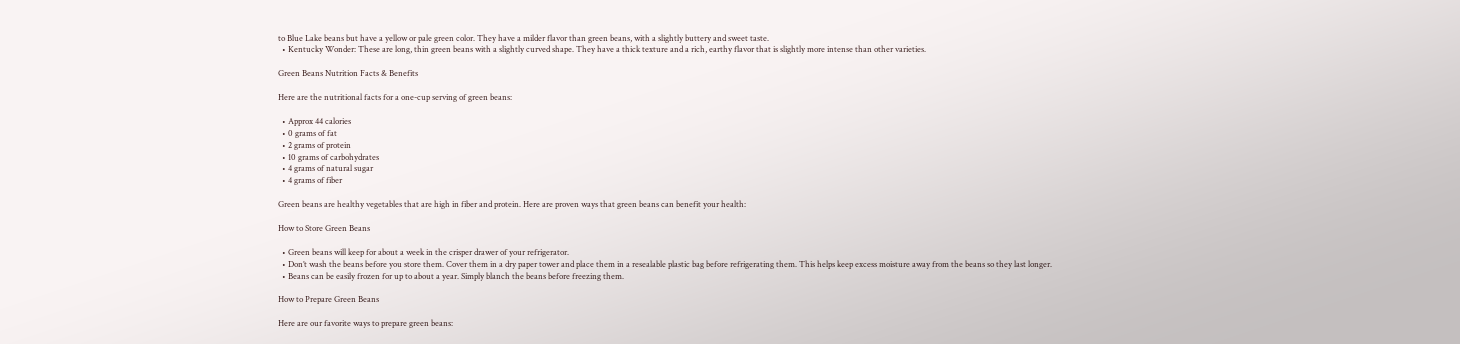to Blue Lake beans but have a yellow or pale green color. They have a milder flavor than green beans, with a slightly buttery and sweet taste.
  • Kentucky Wonder: These are long, thin green beans with a slightly curved shape. They have a thick texture and a rich, earthy flavor that is slightly more intense than other varieties.

Green Beans Nutrition Facts & Benefits

Here are the nutritional facts for a one-cup serving of green beans:

  • Approx 44 calories
  • 0 grams of fat
  • 2 grams of protein
  • 10 grams of carbohydrates
  • 4 grams of natural sugar
  • 4 grams of fiber

Green beans are healthy vegetables that are high in fiber and protein. Here are proven ways that green beans can benefit your health:

How to Store Green Beans

  • Green beans will keep for about a week in the crisper drawer of your refrigerator.
  • Don’t wash the beans before you store them. Cover them in a dry paper tower and place them in a resealable plastic bag before refrigerating them. This helps keep excess moisture away from the beans so they last longer.
  • Beans can be easily frozen for up to about a year. Simply blanch the beans before freezing them.

How to Prepare Green Beans

Here are our favorite ways to prepare green beans: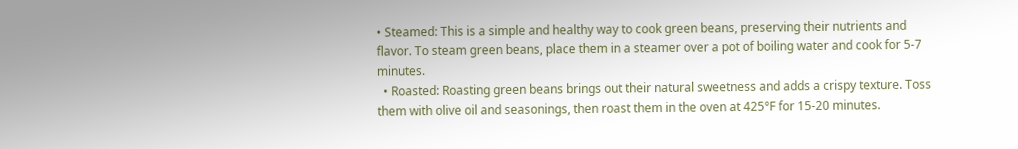• Steamed: This is a simple and healthy way to cook green beans, preserving their nutrients and flavor. To steam green beans, place them in a steamer over a pot of boiling water and cook for 5-7 minutes.
  • Roasted: Roasting green beans brings out their natural sweetness and adds a crispy texture. Toss them with olive oil and seasonings, then roast them in the oven at 425°F for 15-20 minutes.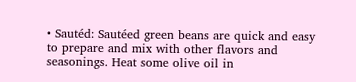• Sautéd: Sautéed green beans are quick and easy to prepare and mix with other flavors and seasonings. Heat some olive oil in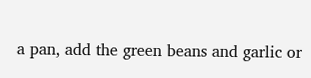a pan, add the green beans and garlic or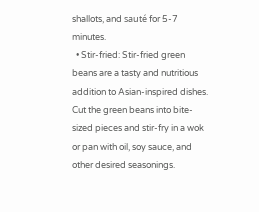shallots, and sauté for 5-7 minutes.
  • Stir-fried: Stir-fried green beans are a tasty and nutritious addition to Asian-inspired dishes. Cut the green beans into bite-sized pieces and stir-fry in a wok or pan with oil, soy sauce, and other desired seasonings.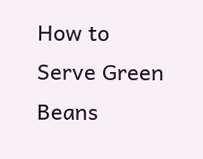How to Serve Green Beans